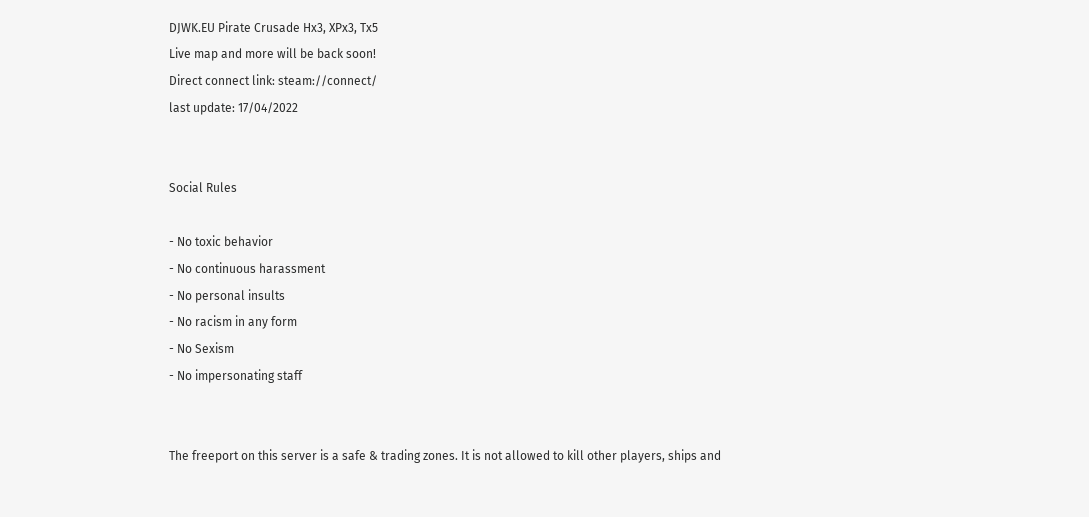DJWK.EU Pirate Crusade Hx3, XPx3, Tx5
Live map and more will be back soon!
Direct connect link: steam://connect/
last update: 17/04/2022


Social Rules

- No toxic behavior
- No continuous harassment
- No personal insults
- No racism in any form
- No Sexism
- No impersonating staff


The freeport on this server is a safe & trading zones. It is not allowed to kill other players, ships and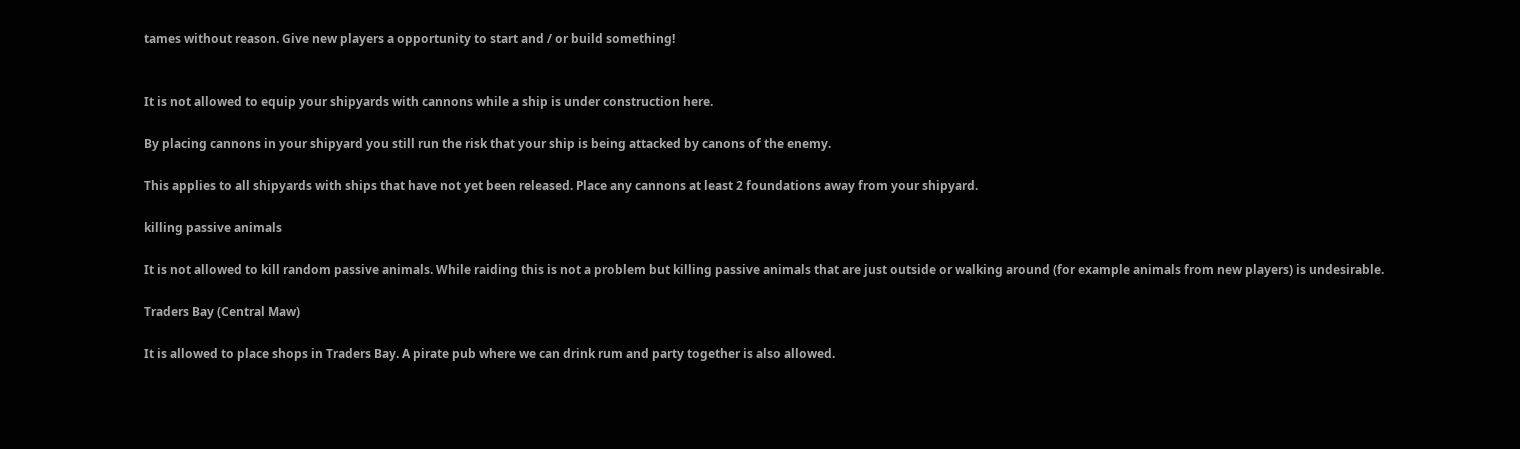tames without reason. Give new players a opportunity to start and / or build something!


It is not allowed to equip your shipyards with cannons while a ship is under construction here.

By placing cannons in your shipyard you still run the risk that your ship is being attacked by canons of the enemy.

This applies to all shipyards with ships that have not yet been released. Place any cannons at least 2 foundations away from your shipyard.

killing passive animals

It is not allowed to kill random passive animals. While raiding this is not a problem but killing passive animals that are just outside or walking around (for example animals from new players) is undesirable.

Traders Bay (Central Maw)

It is allowed to place shops in Traders Bay. A pirate pub where we can drink rum and party together is also allowed.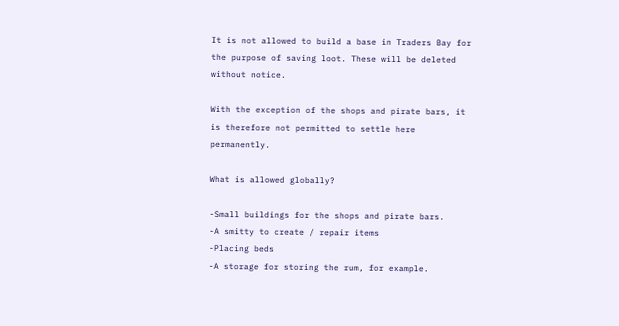It is not allowed to build a base in Traders Bay for the purpose of saving loot. These will be deleted without notice.

With the exception of the shops and pirate bars, it is therefore not permitted to settle here permanently.

What is allowed globally?

-Small buildings for the shops and pirate bars.
-A smitty to create / repair items
-Placing beds
-A storage for storing the rum, for example.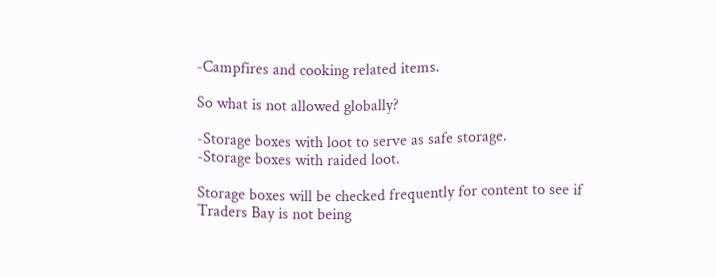-Campfires and cooking related items.

So what is not allowed globally?

-Storage boxes with loot to serve as safe storage.
-Storage boxes with raided loot.

Storage boxes will be checked frequently for content to see if Traders Bay is not being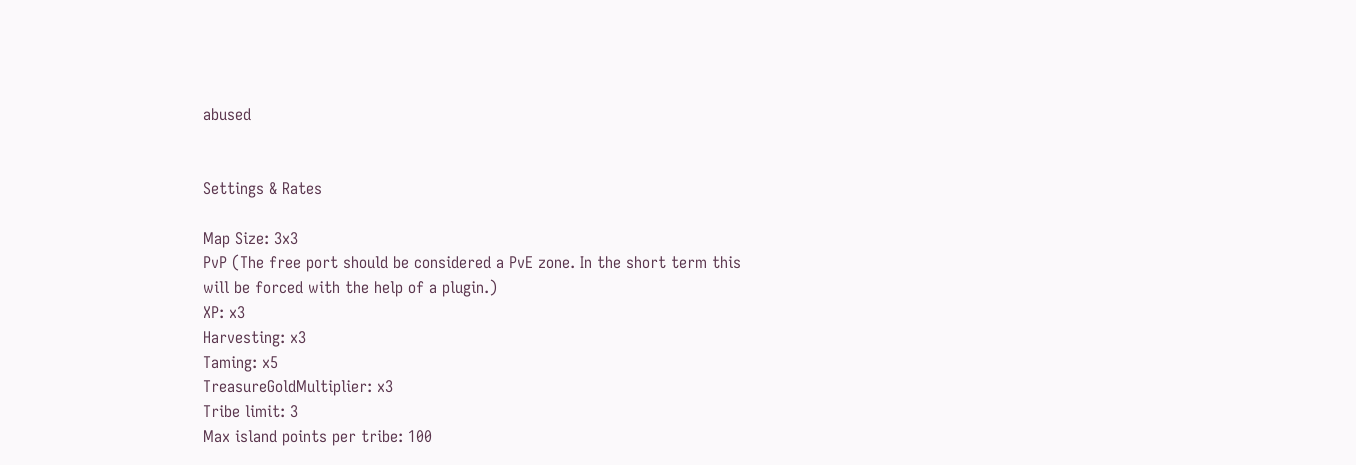abused


Settings & Rates

Map Size: 3x3
PvP (The free port should be considered a PvE zone. In the short term this will be forced with the help of a plugin.)
XP: x3
Harvesting: x3
Taming: x5
TreasureGoldMultiplier: x3
Tribe limit: 3
Max island points per tribe: 100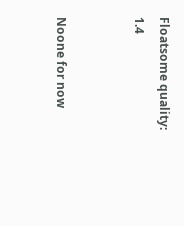Floatsome quality: 1.4


Noone for now